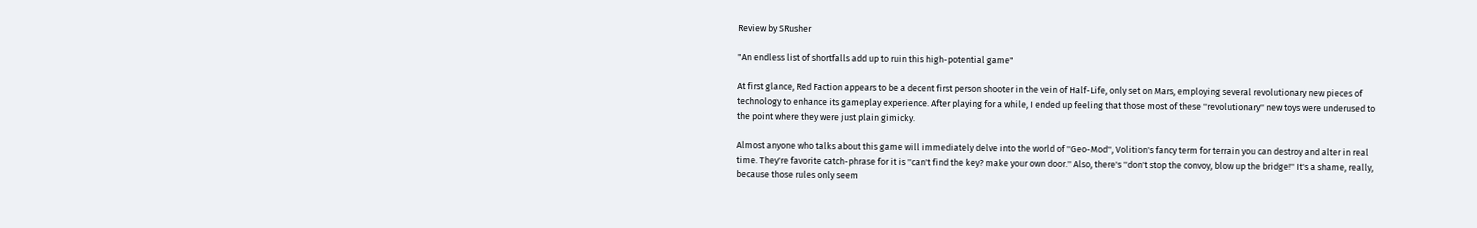Review by SRusher

"An endless list of shortfalls add up to ruin this high-potential game"

At first glance, Red Faction appears to be a decent first person shooter in the vein of Half-Life, only set on Mars, employing several revolutionary new pieces of technology to enhance its gameplay experience. After playing for a while, I ended up feeling that those most of these ''revolutionary'' new toys were underused to the point where they were just plain gimicky.

Almost anyone who talks about this game will immediately delve into the world of ''Geo-Mod'', Volition's fancy term for terrain you can destroy and alter in real time. They're favorite catch-phrase for it is ''can't find the key? make your own door.'' Also, there's ''don't stop the convoy, blow up the bridge!'' It's a shame, really, because those rules only seem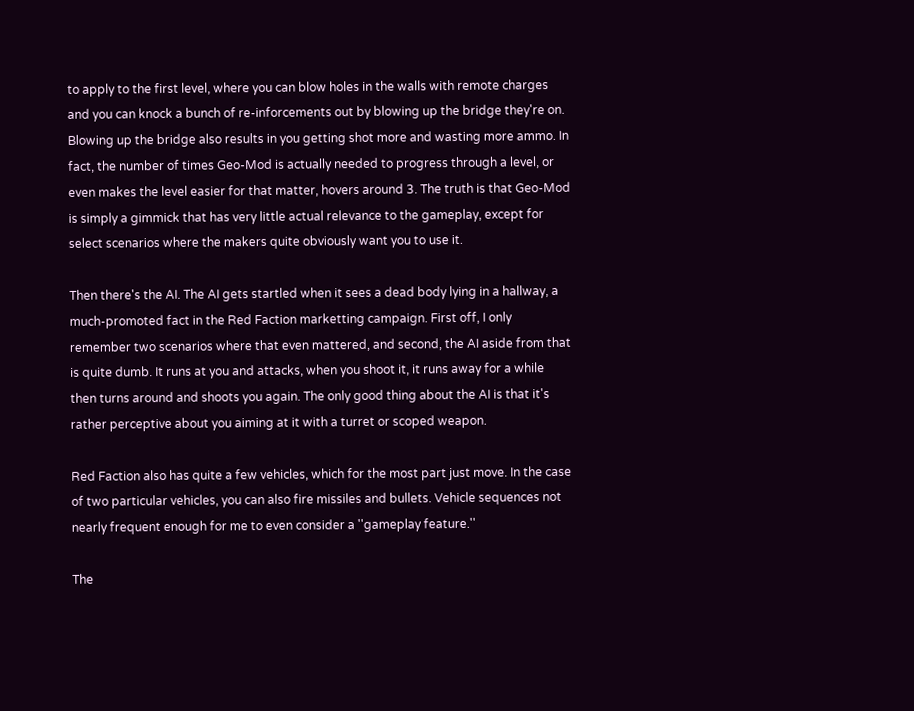to apply to the first level, where you can blow holes in the walls with remote charges and you can knock a bunch of re-inforcements out by blowing up the bridge they're on. Blowing up the bridge also results in you getting shot more and wasting more ammo. In fact, the number of times Geo-Mod is actually needed to progress through a level, or even makes the level easier for that matter, hovers around 3. The truth is that Geo-Mod is simply a gimmick that has very little actual relevance to the gameplay, except for select scenarios where the makers quite obviously want you to use it.

Then there's the AI. The AI gets startled when it sees a dead body lying in a hallway, a much-promoted fact in the Red Faction marketting campaign. First off, I only remember two scenarios where that even mattered, and second, the AI aside from that is quite dumb. It runs at you and attacks, when you shoot it, it runs away for a while then turns around and shoots you again. The only good thing about the AI is that it's rather perceptive about you aiming at it with a turret or scoped weapon.

Red Faction also has quite a few vehicles, which for the most part just move. In the case of two particular vehicles, you can also fire missiles and bullets. Vehicle sequences not nearly frequent enough for me to even consider a ''gameplay feature.''

The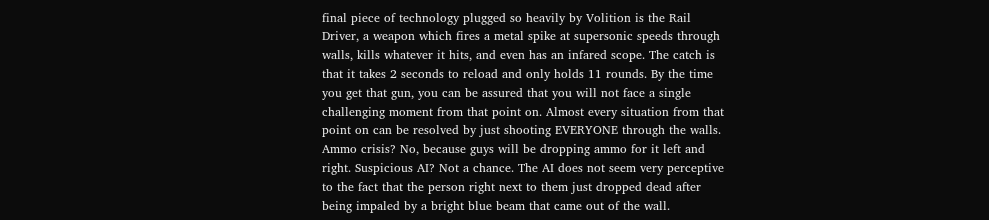final piece of technology plugged so heavily by Volition is the Rail Driver, a weapon which fires a metal spike at supersonic speeds through walls, kills whatever it hits, and even has an infared scope. The catch is that it takes 2 seconds to reload and only holds 11 rounds. By the time you get that gun, you can be assured that you will not face a single challenging moment from that point on. Almost every situation from that point on can be resolved by just shooting EVERYONE through the walls. Ammo crisis? No, because guys will be dropping ammo for it left and right. Suspicious AI? Not a chance. The AI does not seem very perceptive to the fact that the person right next to them just dropped dead after being impaled by a bright blue beam that came out of the wall.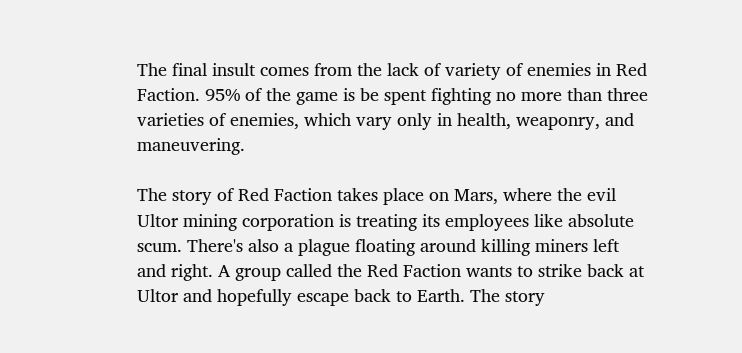The final insult comes from the lack of variety of enemies in Red Faction. 95% of the game is be spent fighting no more than three varieties of enemies, which vary only in health, weaponry, and maneuvering.

The story of Red Faction takes place on Mars, where the evil Ultor mining corporation is treating its employees like absolute scum. There's also a plague floating around killing miners left and right. A group called the Red Faction wants to strike back at Ultor and hopefully escape back to Earth. The story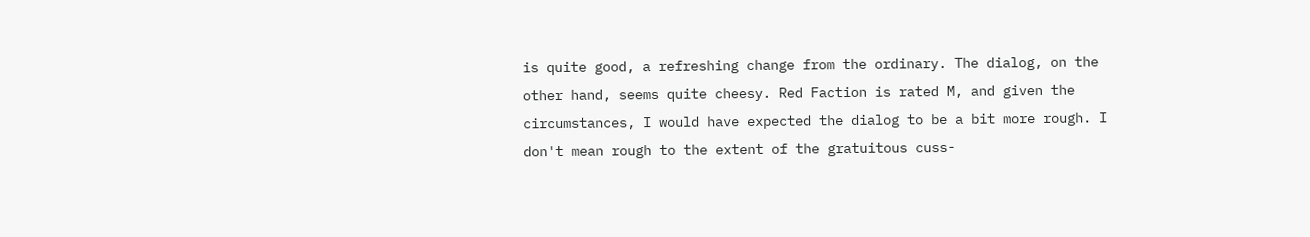is quite good, a refreshing change from the ordinary. The dialog, on the other hand, seems quite cheesy. Red Faction is rated M, and given the circumstances, I would have expected the dialog to be a bit more rough. I don't mean rough to the extent of the gratuitous cuss-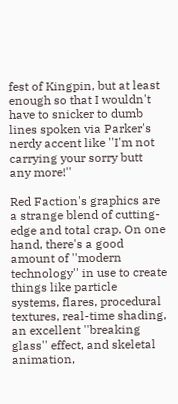fest of Kingpin, but at least enough so that I wouldn't have to snicker to dumb lines spoken via Parker's nerdy accent like ''I'm not carrying your sorry butt any more!''

Red Faction's graphics are a strange blend of cutting-edge and total crap. On one hand, there's a good amount of ''modern technology'' in use to create things like particle systems, flares, procedural textures, real-time shading, an excellent ''breaking glass'' effect, and skeletal animation,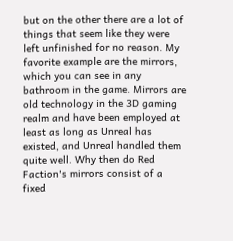but on the other there are a lot of things that seem like they were left unfinished for no reason. My favorite example are the mirrors, which you can see in any bathroom in the game. Mirrors are old technology in the 3D gaming realm and have been employed at least as long as Unreal has existed, and Unreal handled them quite well. Why then do Red Faction's mirrors consist of a fixed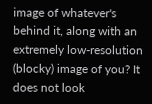image of whatever's behind it, along with an extremely low-resolution (blocky) image of you? It does not look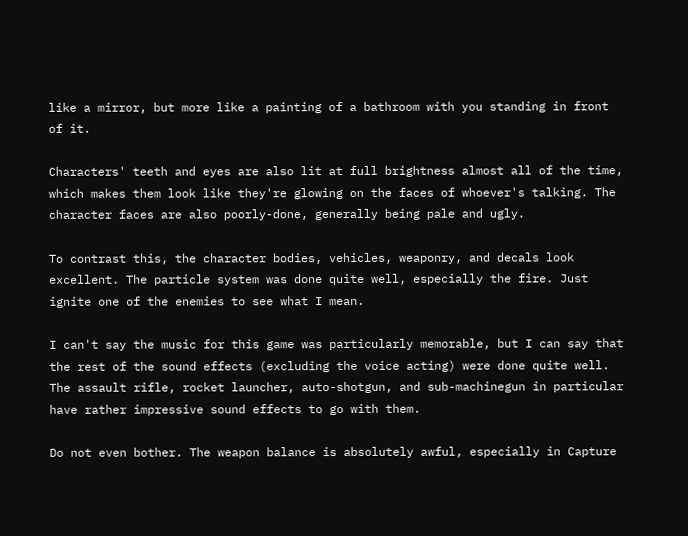like a mirror, but more like a painting of a bathroom with you standing in front of it.

Characters' teeth and eyes are also lit at full brightness almost all of the time, which makes them look like they're glowing on the faces of whoever's talking. The character faces are also poorly-done, generally being pale and ugly.

To contrast this, the character bodies, vehicles, weaponry, and decals look excellent. The particle system was done quite well, especially the fire. Just ignite one of the enemies to see what I mean.

I can't say the music for this game was particularly memorable, but I can say that the rest of the sound effects (excluding the voice acting) were done quite well. The assault rifle, rocket launcher, auto-shotgun, and sub-machinegun in particular have rather impressive sound effects to go with them.

Do not even bother. The weapon balance is absolutely awful, especially in Capture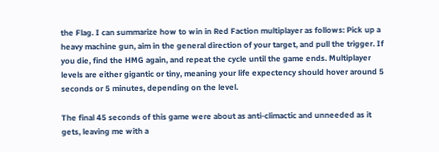the Flag. I can summarize how to win in Red Faction multiplayer as follows: Pick up a heavy machine gun, aim in the general direction of your target, and pull the trigger. If you die, find the HMG again, and repeat the cycle until the game ends. Multiplayer levels are either gigantic or tiny, meaning your life expectency should hover around 5 seconds or 5 minutes, depending on the level.

The final 45 seconds of this game were about as anti-climactic and unneeded as it gets, leaving me with a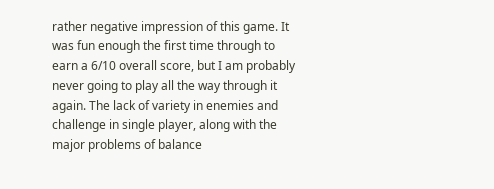rather negative impression of this game. It was fun enough the first time through to earn a 6/10 overall score, but I am probably never going to play all the way through it again. The lack of variety in enemies and challenge in single player, along with the major problems of balance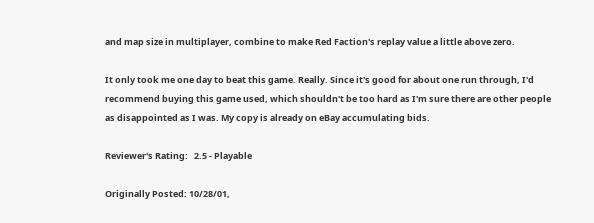and map size in multiplayer, combine to make Red Faction's replay value a little above zero.

It only took me one day to beat this game. Really. Since it's good for about one run through, I'd recommend buying this game used, which shouldn't be too hard as I'm sure there are other people as disappointed as I was. My copy is already on eBay accumulating bids.

Reviewer's Rating:   2.5 - Playable

Originally Posted: 10/28/01,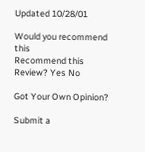Updated 10/28/01

Would you recommend this
Recommend this
Review? Yes No

Got Your Own Opinion?

Submit a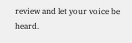review and let your voice be heard.